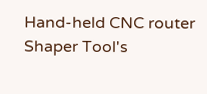Hand-held CNC router
Shaper Tool's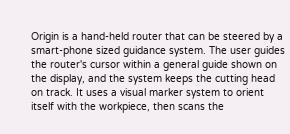Origin is a hand-held router that can be steered by a smart-phone sized guidance system. The user guides the router's cursor within a general guide shown on the display, and the system keeps the cutting head on track. It uses a visual marker system to orient itself with the workpiece, then scans the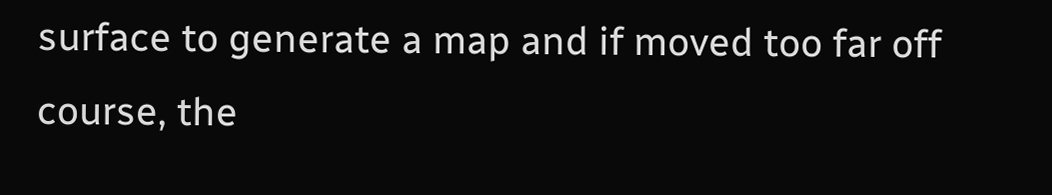surface to generate a map and if moved too far off course, the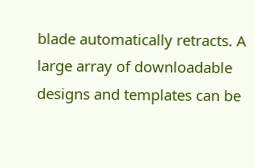blade automatically retracts. A large array of downloadable designs and templates can be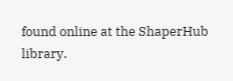found online at the ShaperHub library.